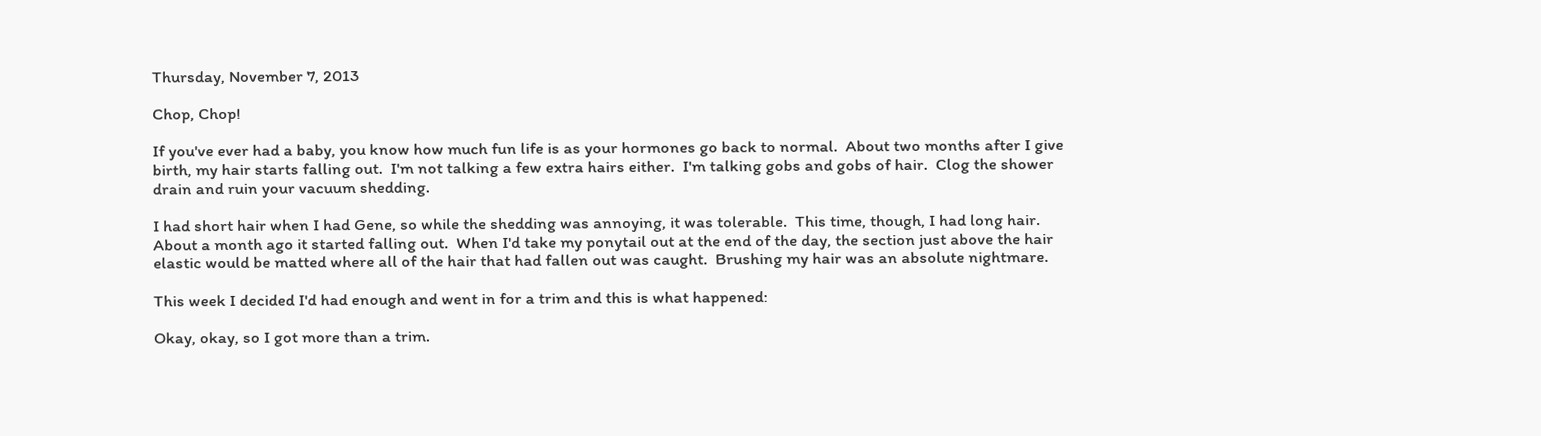Thursday, November 7, 2013

Chop, Chop!

If you've ever had a baby, you know how much fun life is as your hormones go back to normal.  About two months after I give birth, my hair starts falling out.  I'm not talking a few extra hairs either.  I'm talking gobs and gobs of hair.  Clog the shower drain and ruin your vacuum shedding.

I had short hair when I had Gene, so while the shedding was annoying, it was tolerable.  This time, though, I had long hair.  About a month ago it started falling out.  When I'd take my ponytail out at the end of the day, the section just above the hair elastic would be matted where all of the hair that had fallen out was caught.  Brushing my hair was an absolute nightmare.

This week I decided I'd had enough and went in for a trim and this is what happened:

Okay, okay, so I got more than a trim.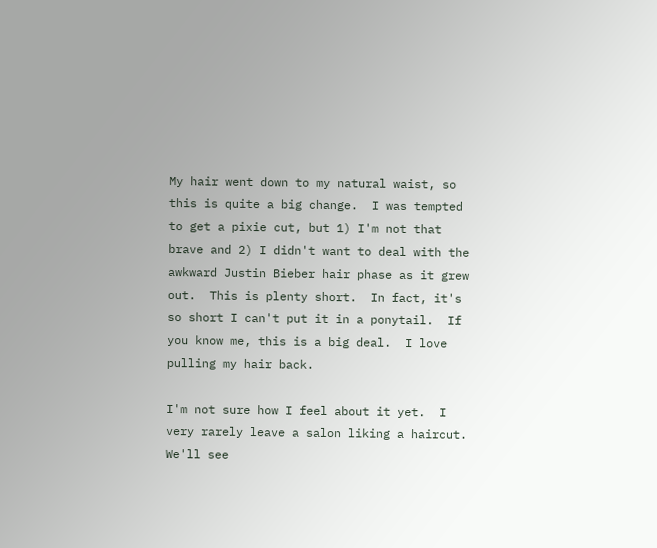My hair went down to my natural waist, so this is quite a big change.  I was tempted to get a pixie cut, but 1) I'm not that brave and 2) I didn't want to deal with the awkward Justin Bieber hair phase as it grew out.  This is plenty short.  In fact, it's so short I can't put it in a ponytail.  If you know me, this is a big deal.  I love pulling my hair back.

I'm not sure how I feel about it yet.  I very rarely leave a salon liking a haircut.  We'll see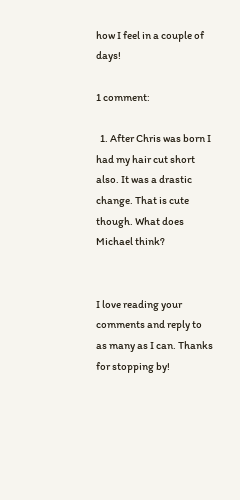how I feel in a couple of days!

1 comment:

  1. After Chris was born I had my hair cut short also. It was a drastic change. That is cute though. What does Michael think?


I love reading your comments and reply to as many as I can. Thanks for stopping by!